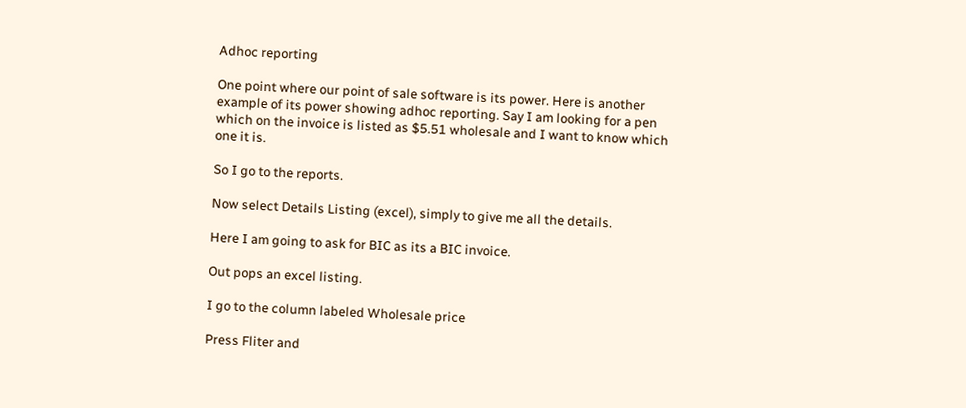Adhoc reporting

One point where our point of sale software is its power. Here is another example of its power showing adhoc reporting. Say I am looking for a pen which on the invoice is listed as $5.51 wholesale and I want to know which one it is.

So I go to the reports.

Now select Details Listing (excel), simply to give me all the details.

Here I am going to ask for BIC as its a BIC invoice.

Out pops an excel listing.

I go to the column labeled Wholesale price

Press Fliter and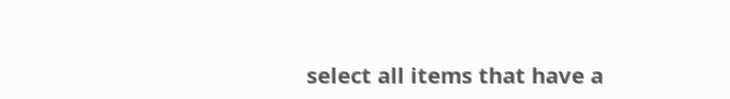select all items that have a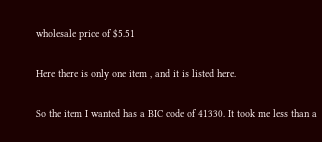wholesale price of $5.51

Here there is only one item , and it is listed here.

So the item I wanted has a BIC code of 41330. It took me less than a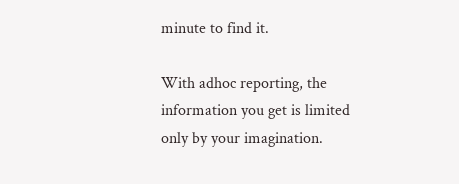minute to find it.

With adhoc reporting, the information you get is limited only by your imagination.